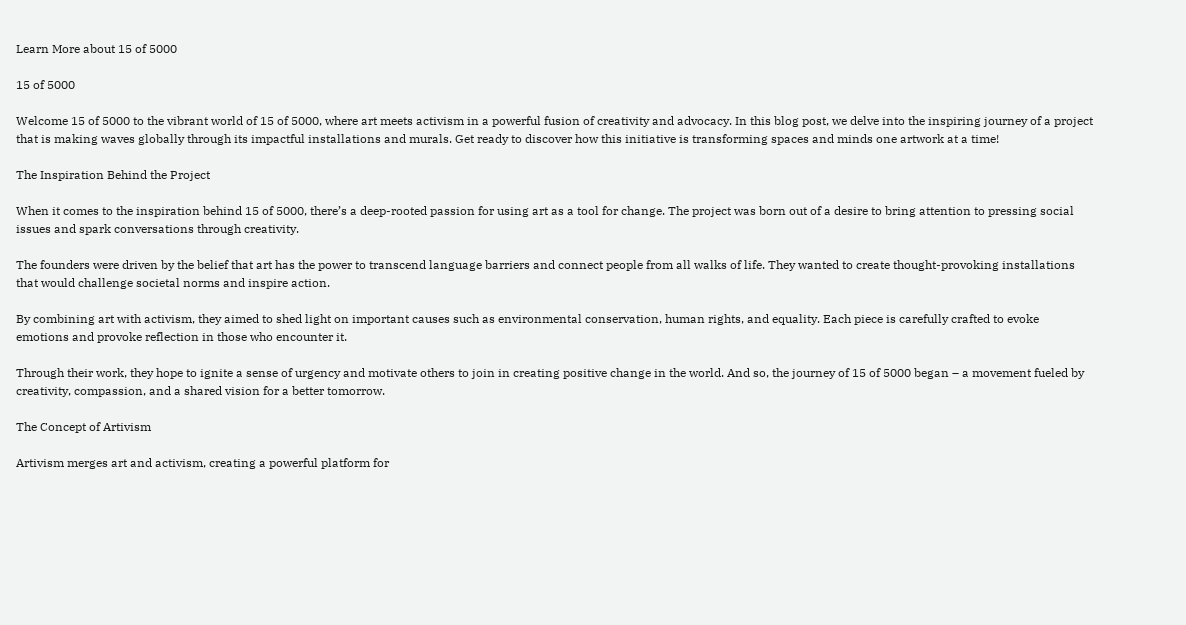Learn More about 15 of 5000

15 of 5000

Welcome 15 of 5000 to the vibrant world of 15 of 5000, where art meets activism in a powerful fusion of creativity and advocacy. In this blog post, we delve into the inspiring journey of a project that is making waves globally through its impactful installations and murals. Get ready to discover how this initiative is transforming spaces and minds one artwork at a time!

The Inspiration Behind the Project

When it comes to the inspiration behind 15 of 5000, there’s a deep-rooted passion for using art as a tool for change. The project was born out of a desire to bring attention to pressing social issues and spark conversations through creativity.

The founders were driven by the belief that art has the power to transcend language barriers and connect people from all walks of life. They wanted to create thought-provoking installations that would challenge societal norms and inspire action.

By combining art with activism, they aimed to shed light on important causes such as environmental conservation, human rights, and equality. Each piece is carefully crafted to evoke emotions and provoke reflection in those who encounter it.

Through their work, they hope to ignite a sense of urgency and motivate others to join in creating positive change in the world. And so, the journey of 15 of 5000 began – a movement fueled by creativity, compassion, and a shared vision for a better tomorrow.

The Concept of Artivism

Artivism merges art and activism, creating a powerful platform for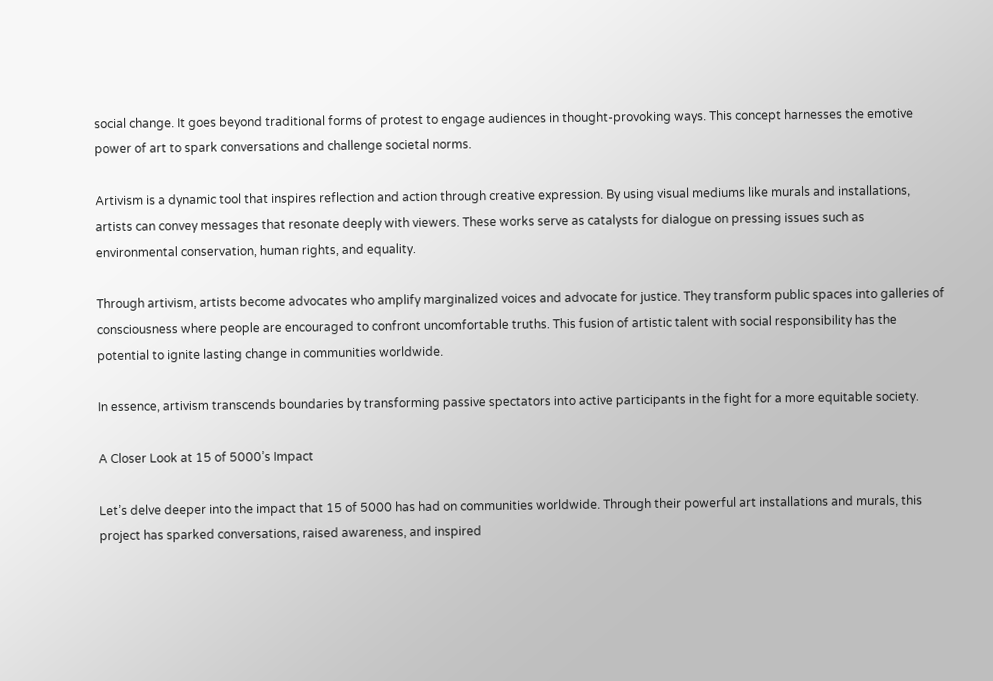social change. It goes beyond traditional forms of protest to engage audiences in thought-provoking ways. This concept harnesses the emotive power of art to spark conversations and challenge societal norms.

Artivism is a dynamic tool that inspires reflection and action through creative expression. By using visual mediums like murals and installations, artists can convey messages that resonate deeply with viewers. These works serve as catalysts for dialogue on pressing issues such as environmental conservation, human rights, and equality.

Through artivism, artists become advocates who amplify marginalized voices and advocate for justice. They transform public spaces into galleries of consciousness where people are encouraged to confront uncomfortable truths. This fusion of artistic talent with social responsibility has the potential to ignite lasting change in communities worldwide.

In essence, artivism transcends boundaries by transforming passive spectators into active participants in the fight for a more equitable society.

A Closer Look at 15 of 5000’s Impact

Let’s delve deeper into the impact that 15 of 5000 has had on communities worldwide. Through their powerful art installations and murals, this project has sparked conversations, raised awareness, and inspired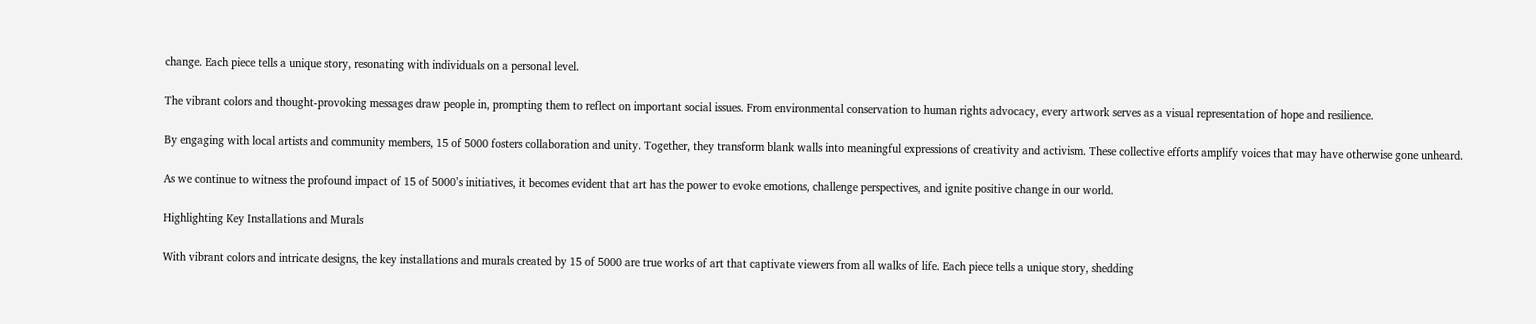change. Each piece tells a unique story, resonating with individuals on a personal level.

The vibrant colors and thought-provoking messages draw people in, prompting them to reflect on important social issues. From environmental conservation to human rights advocacy, every artwork serves as a visual representation of hope and resilience.

By engaging with local artists and community members, 15 of 5000 fosters collaboration and unity. Together, they transform blank walls into meaningful expressions of creativity and activism. These collective efforts amplify voices that may have otherwise gone unheard.

As we continue to witness the profound impact of 15 of 5000’s initiatives, it becomes evident that art has the power to evoke emotions, challenge perspectives, and ignite positive change in our world.

Highlighting Key Installations and Murals

With vibrant colors and intricate designs, the key installations and murals created by 15 of 5000 are true works of art that captivate viewers from all walks of life. Each piece tells a unique story, shedding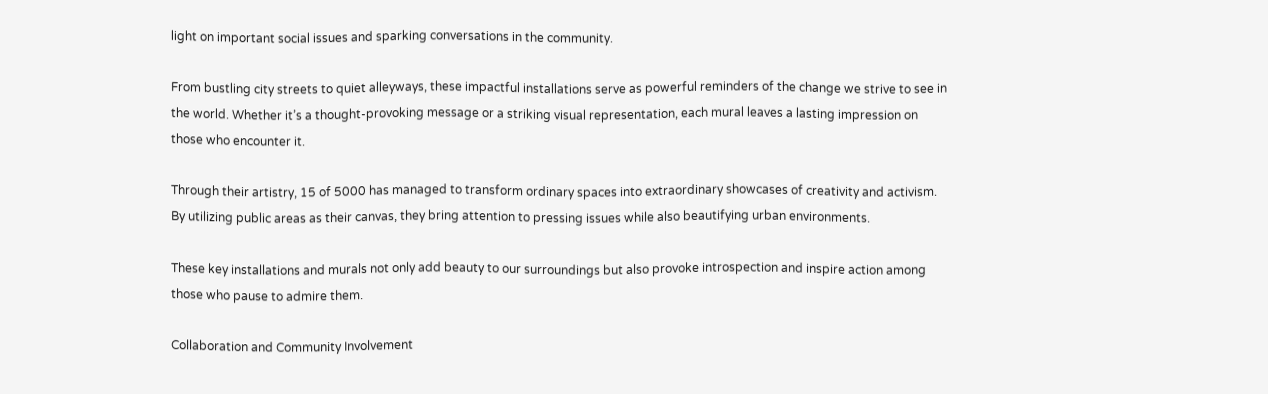light on important social issues and sparking conversations in the community.

From bustling city streets to quiet alleyways, these impactful installations serve as powerful reminders of the change we strive to see in the world. Whether it’s a thought-provoking message or a striking visual representation, each mural leaves a lasting impression on those who encounter it.

Through their artistry, 15 of 5000 has managed to transform ordinary spaces into extraordinary showcases of creativity and activism. By utilizing public areas as their canvas, they bring attention to pressing issues while also beautifying urban environments.

These key installations and murals not only add beauty to our surroundings but also provoke introspection and inspire action among those who pause to admire them.

Collaboration and Community Involvement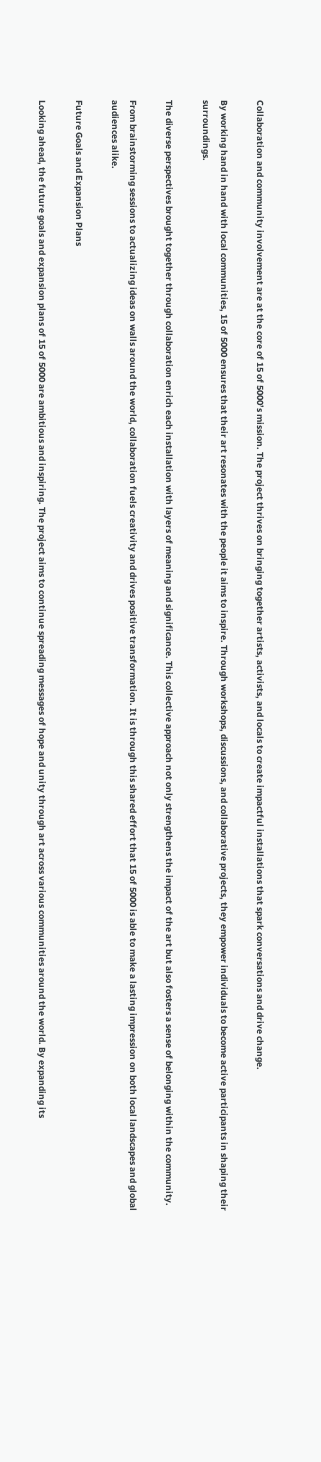Collaboration and community involvement are at the core of 15 of 5000’s mission. The project thrives on bringing together artists, activists, and locals to create impactful installations that spark conversations and drive change.

By working hand in hand with local communities, 15 of 5000 ensures that their art resonates with the people it aims to inspire. Through workshops, discussions, and collaborative projects, they empower individuals to become active participants in shaping their surroundings.

The diverse perspectives brought together through collaboration enrich each installation with layers of meaning and significance. This collective approach not only strengthens the impact of the art but also fosters a sense of belonging within the community.

From brainstorming sessions to actualizing ideas on walls around the world, collaboration fuels creativity and drives positive transformation. It is through this shared effort that 15 of 5000 is able to make a lasting impression on both local landscapes and global audiences alike.

Future Goals and Expansion Plans

Looking ahead, the future goals and expansion plans of 15 of 5000 are ambitious and inspiring. The project aims to continue spreading messages of hope and unity through art across various communities around the world. By expanding its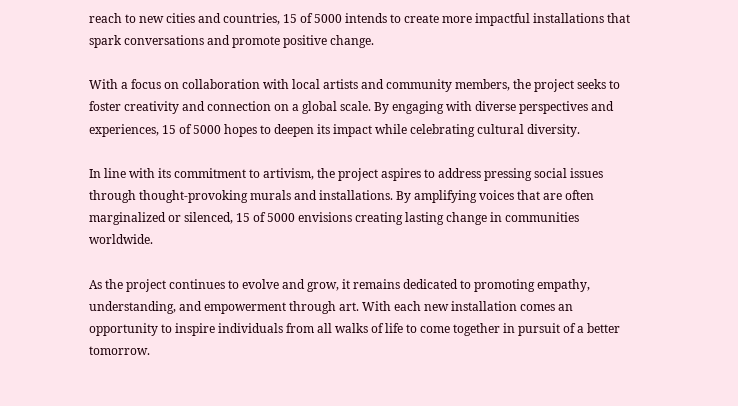reach to new cities and countries, 15 of 5000 intends to create more impactful installations that spark conversations and promote positive change.

With a focus on collaboration with local artists and community members, the project seeks to foster creativity and connection on a global scale. By engaging with diverse perspectives and experiences, 15 of 5000 hopes to deepen its impact while celebrating cultural diversity.

In line with its commitment to artivism, the project aspires to address pressing social issues through thought-provoking murals and installations. By amplifying voices that are often marginalized or silenced, 15 of 5000 envisions creating lasting change in communities worldwide.

As the project continues to evolve and grow, it remains dedicated to promoting empathy, understanding, and empowerment through art. With each new installation comes an opportunity to inspire individuals from all walks of life to come together in pursuit of a better tomorrow.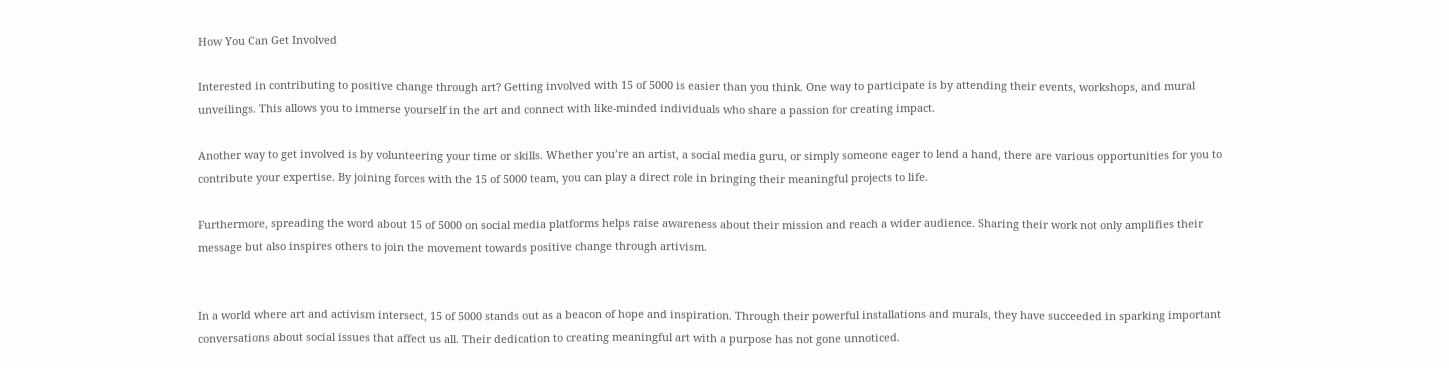How You Can Get Involved

Interested in contributing to positive change through art? Getting involved with 15 of 5000 is easier than you think. One way to participate is by attending their events, workshops, and mural unveilings. This allows you to immerse yourself in the art and connect with like-minded individuals who share a passion for creating impact.

Another way to get involved is by volunteering your time or skills. Whether you’re an artist, a social media guru, or simply someone eager to lend a hand, there are various opportunities for you to contribute your expertise. By joining forces with the 15 of 5000 team, you can play a direct role in bringing their meaningful projects to life.

Furthermore, spreading the word about 15 of 5000 on social media platforms helps raise awareness about their mission and reach a wider audience. Sharing their work not only amplifies their message but also inspires others to join the movement towards positive change through artivism.


In a world where art and activism intersect, 15 of 5000 stands out as a beacon of hope and inspiration. Through their powerful installations and murals, they have succeeded in sparking important conversations about social issues that affect us all. Their dedication to creating meaningful art with a purpose has not gone unnoticed.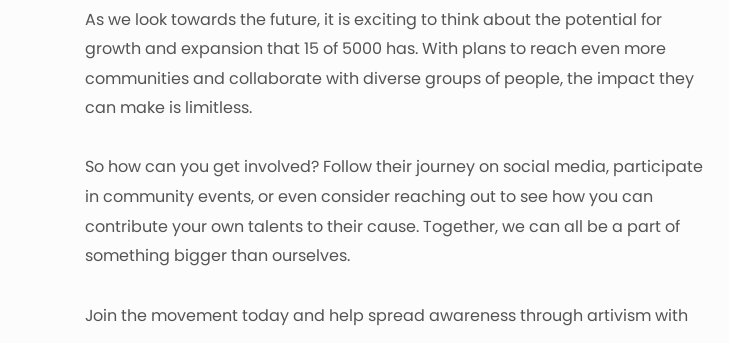As we look towards the future, it is exciting to think about the potential for growth and expansion that 15 of 5000 has. With plans to reach even more communities and collaborate with diverse groups of people, the impact they can make is limitless.

So how can you get involved? Follow their journey on social media, participate in community events, or even consider reaching out to see how you can contribute your own talents to their cause. Together, we can all be a part of something bigger than ourselves.

Join the movement today and help spread awareness through artivism with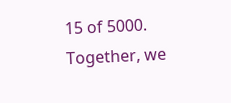15 of 5000. Together, we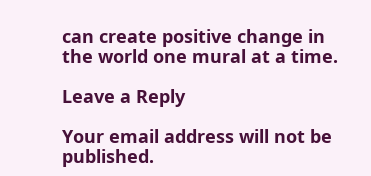can create positive change in the world one mural at a time.

Leave a Reply

Your email address will not be published.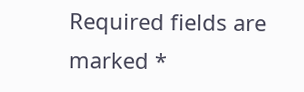Required fields are marked *